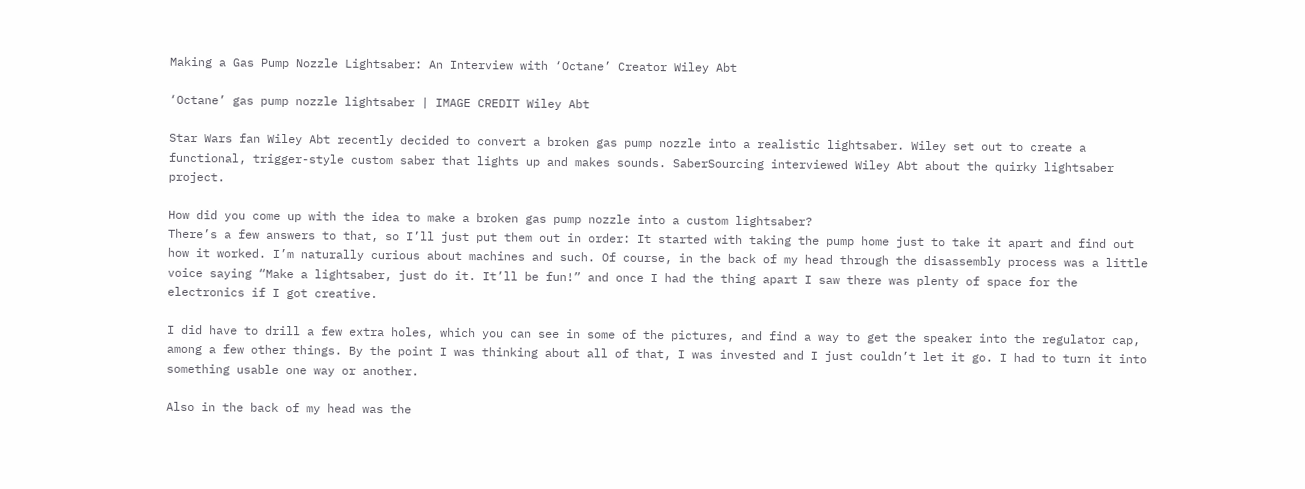Making a Gas Pump Nozzle Lightsaber: An Interview with ‘Octane’ Creator Wiley Abt

‘Octane’ gas pump nozzle lightsaber | IMAGE CREDIT Wiley Abt

Star Wars fan Wiley Abt recently decided to convert a broken gas pump nozzle into a realistic lightsaber. Wiley set out to create a functional, trigger-style custom saber that lights up and makes sounds. SaberSourcing interviewed Wiley Abt about the quirky lightsaber project.

How did you come up with the idea to make a broken gas pump nozzle into a custom lightsaber?
There’s a few answers to that, so I’ll just put them out in order: It started with taking the pump home just to take it apart and find out how it worked. I’m naturally curious about machines and such. Of course, in the back of my head through the disassembly process was a little voice saying “Make a lightsaber, just do it. It’ll be fun!” and once I had the thing apart I saw there was plenty of space for the electronics if I got creative.

I did have to drill a few extra holes, which you can see in some of the pictures, and find a way to get the speaker into the regulator cap, among a few other things. By the point I was thinking about all of that, I was invested and I just couldn’t let it go. I had to turn it into something usable one way or another.

Also in the back of my head was the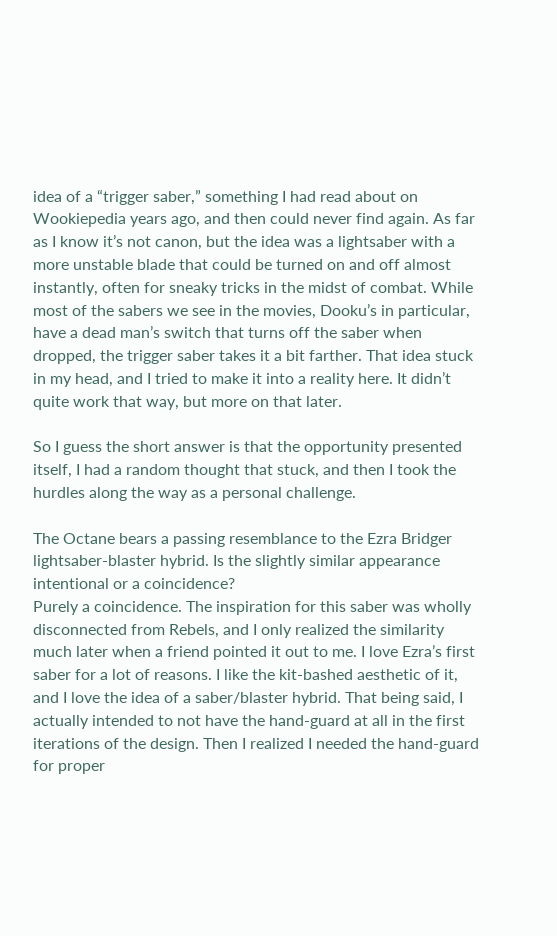idea of a “trigger saber,” something I had read about on Wookiepedia years ago, and then could never find again. As far as I know it’s not canon, but the idea was a lightsaber with a more unstable blade that could be turned on and off almost instantly, often for sneaky tricks in the midst of combat. While most of the sabers we see in the movies, Dooku’s in particular, have a dead man’s switch that turns off the saber when dropped, the trigger saber takes it a bit farther. That idea stuck in my head, and I tried to make it into a reality here. It didn’t quite work that way, but more on that later.

So I guess the short answer is that the opportunity presented itself, I had a random thought that stuck, and then I took the hurdles along the way as a personal challenge.

The Octane bears a passing resemblance to the Ezra Bridger lightsaber-blaster hybrid. Is the slightly similar appearance intentional or a coincidence?
Purely a coincidence. The inspiration for this saber was wholly disconnected from Rebels, and I only realized the similarity much later when a friend pointed it out to me. I love Ezra’s first saber for a lot of reasons. I like the kit-bashed aesthetic of it, and I love the idea of a saber/blaster hybrid. That being said, I actually intended to not have the hand-guard at all in the first iterations of the design. Then I realized I needed the hand-guard for proper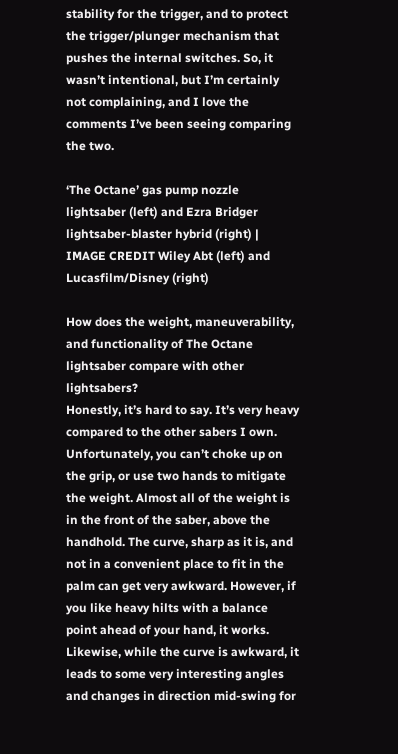stability for the trigger, and to protect the trigger/plunger mechanism that pushes the internal switches. So, it wasn’t intentional, but I’m certainly not complaining, and I love the comments I’ve been seeing comparing the two.

‘The Octane’ gas pump nozzle lightsaber (left) and Ezra Bridger lightsaber-blaster hybrid (right) | IMAGE CREDIT Wiley Abt (left) and Lucasfilm/Disney (right)

How does the weight, maneuverability, and functionality of The Octane lightsaber compare with other lightsabers?
Honestly, it’s hard to say. It’s very heavy compared to the other sabers I own. Unfortunately, you can’t choke up on the grip, or use two hands to mitigate the weight. Almost all of the weight is in the front of the saber, above the handhold. The curve, sharp as it is, and not in a convenient place to fit in the palm can get very awkward. However, if you like heavy hilts with a balance point ahead of your hand, it works. Likewise, while the curve is awkward, it leads to some very interesting angles and changes in direction mid-swing for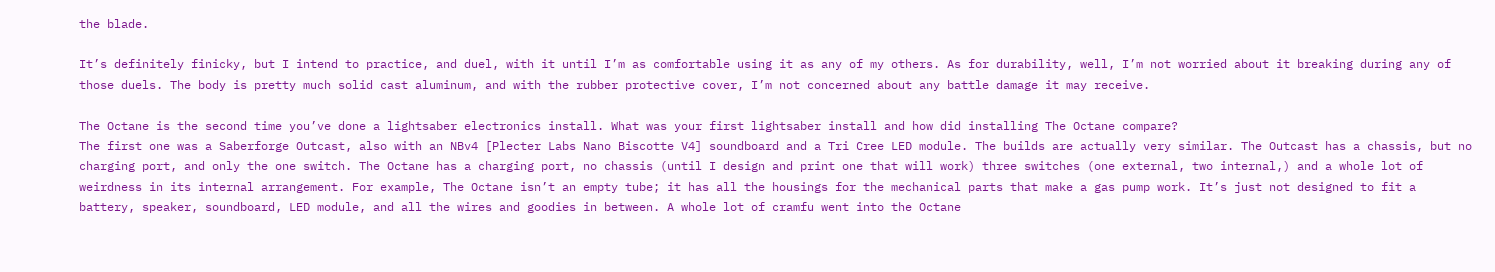the blade.

It’s definitely finicky, but I intend to practice, and duel, with it until I’m as comfortable using it as any of my others. As for durability, well, I’m not worried about it breaking during any of those duels. The body is pretty much solid cast aluminum, and with the rubber protective cover, I’m not concerned about any battle damage it may receive.

The Octane is the second time you’ve done a lightsaber electronics install. What was your first lightsaber install and how did installing The Octane compare?
The first one was a Saberforge Outcast, also with an NBv4 [Plecter Labs Nano Biscotte V4] soundboard and a Tri Cree LED module. The builds are actually very similar. The Outcast has a chassis, but no charging port, and only the one switch. The Octane has a charging port, no chassis (until I design and print one that will work) three switches (one external, two internal,) and a whole lot of weirdness in its internal arrangement. For example, The Octane isn’t an empty tube; it has all the housings for the mechanical parts that make a gas pump work. It’s just not designed to fit a battery, speaker, soundboard, LED module, and all the wires and goodies in between. A whole lot of cramfu went into the Octane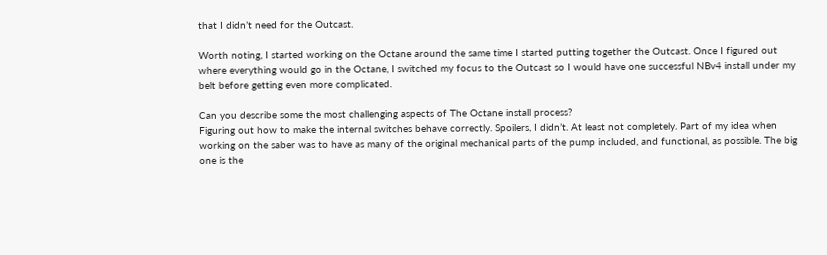that I didn’t need for the Outcast.

Worth noting, I started working on the Octane around the same time I started putting together the Outcast. Once I figured out where everything would go in the Octane, I switched my focus to the Outcast so I would have one successful NBv4 install under my belt before getting even more complicated.

Can you describe some the most challenging aspects of The Octane install process?
Figuring out how to make the internal switches behave correctly. Spoilers, I didn’t. At least not completely. Part of my idea when working on the saber was to have as many of the original mechanical parts of the pump included, and functional, as possible. The big one is the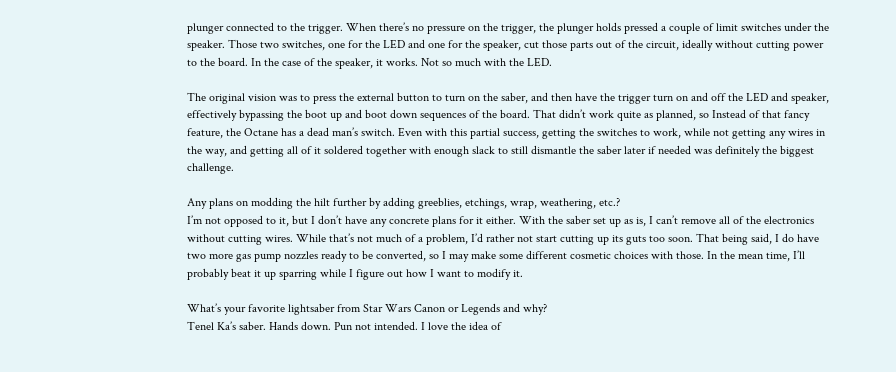plunger connected to the trigger. When there’s no pressure on the trigger, the plunger holds pressed a couple of limit switches under the speaker. Those two switches, one for the LED and one for the speaker, cut those parts out of the circuit, ideally without cutting power to the board. In the case of the speaker, it works. Not so much with the LED.

The original vision was to press the external button to turn on the saber, and then have the trigger turn on and off the LED and speaker, effectively bypassing the boot up and boot down sequences of the board. That didn’t work quite as planned, so Instead of that fancy feature, the Octane has a dead man’s switch. Even with this partial success, getting the switches to work, while not getting any wires in the way, and getting all of it soldered together with enough slack to still dismantle the saber later if needed was definitely the biggest challenge.

Any plans on modding the hilt further by adding greeblies, etchings, wrap, weathering, etc.?
I’m not opposed to it, but I don’t have any concrete plans for it either. With the saber set up as is, I can’t remove all of the electronics without cutting wires. While that’s not much of a problem, I’d rather not start cutting up its guts too soon. That being said, I do have two more gas pump nozzles ready to be converted, so I may make some different cosmetic choices with those. In the mean time, I’ll probably beat it up sparring while I figure out how I want to modify it.

What’s your favorite lightsaber from Star Wars Canon or Legends and why?
Tenel Ka’s saber. Hands down. Pun not intended. I love the idea of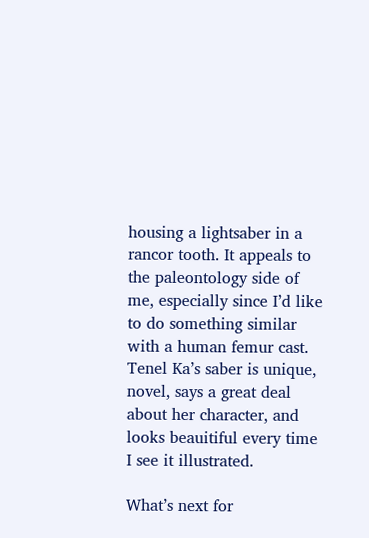housing a lightsaber in a rancor tooth. It appeals to the paleontology side of me, especially since I’d like to do something similar with a human femur cast. Tenel Ka’s saber is unique, novel, says a great deal about her character, and looks beauitiful every time I see it illustrated.

What’s next for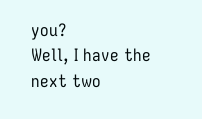you?
Well, I have the next two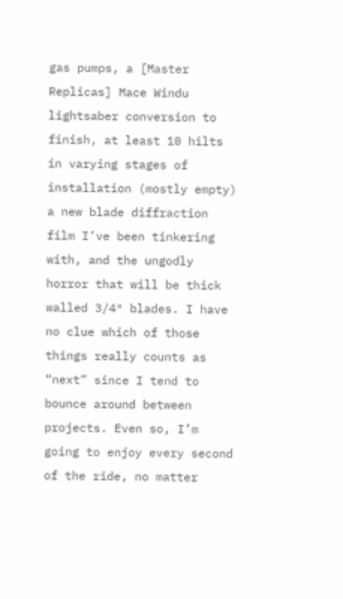gas pumps, a [Master Replicas] Mace Windu lightsaber conversion to finish, at least 10 hilts in varying stages of installation (mostly empty) a new blade diffraction film I’ve been tinkering with, and the ungodly horror that will be thick walled 3/4″ blades. I have no clue which of those things really counts as “next” since I tend to bounce around between projects. Even so, I’m going to enjoy every second of the ride, no matter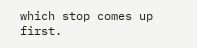which stop comes up first.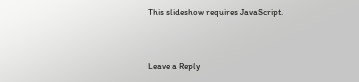This slideshow requires JavaScript.


Leave a Reply